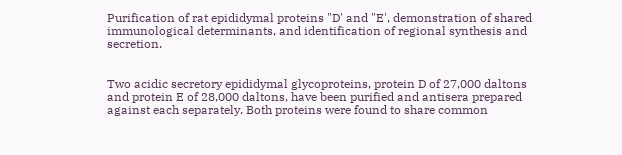Purification of rat epididymal proteins "D' and "E', demonstration of shared immunological determinants, and identification of regional synthesis and secretion.


Two acidic secretory epididymal glycoproteins, protein D of 27,000 daltons and protein E of 28,000 daltons, have been purified and antisera prepared against each separately. Both proteins were found to share common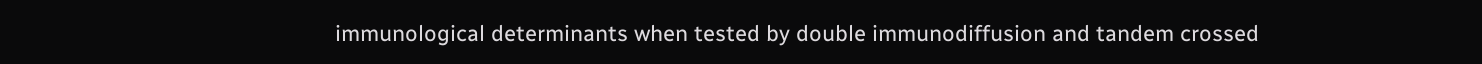immunological determinants when tested by double immunodiffusion and tandem crossed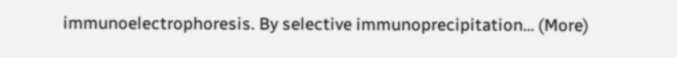immunoelectrophoresis. By selective immunoprecipitation… (More)